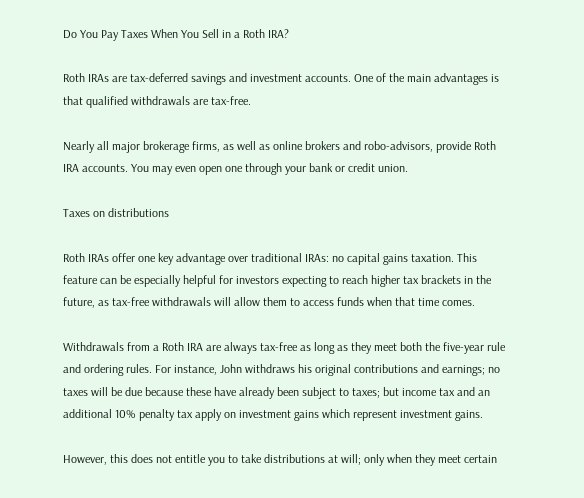Do You Pay Taxes When You Sell in a Roth IRA?

Roth IRAs are tax-deferred savings and investment accounts. One of the main advantages is that qualified withdrawals are tax-free.

Nearly all major brokerage firms, as well as online brokers and robo-advisors, provide Roth IRA accounts. You may even open one through your bank or credit union.

Taxes on distributions

Roth IRAs offer one key advantage over traditional IRAs: no capital gains taxation. This feature can be especially helpful for investors expecting to reach higher tax brackets in the future, as tax-free withdrawals will allow them to access funds when that time comes.

Withdrawals from a Roth IRA are always tax-free as long as they meet both the five-year rule and ordering rules. For instance, John withdraws his original contributions and earnings; no taxes will be due because these have already been subject to taxes; but income tax and an additional 10% penalty tax apply on investment gains which represent investment gains.

However, this does not entitle you to take distributions at will; only when they meet certain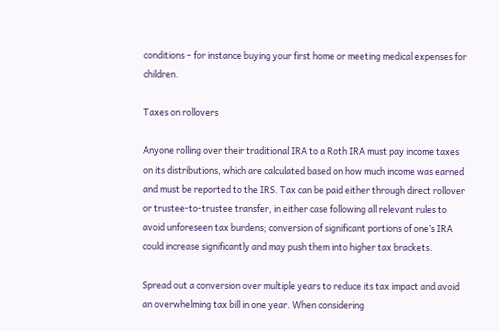conditions – for instance buying your first home or meeting medical expenses for children.

Taxes on rollovers

Anyone rolling over their traditional IRA to a Roth IRA must pay income taxes on its distributions, which are calculated based on how much income was earned and must be reported to the IRS. Tax can be paid either through direct rollover or trustee-to-trustee transfer, in either case following all relevant rules to avoid unforeseen tax burdens; conversion of significant portions of one’s IRA could increase significantly and may push them into higher tax brackets.

Spread out a conversion over multiple years to reduce its tax impact and avoid an overwhelming tax bill in one year. When considering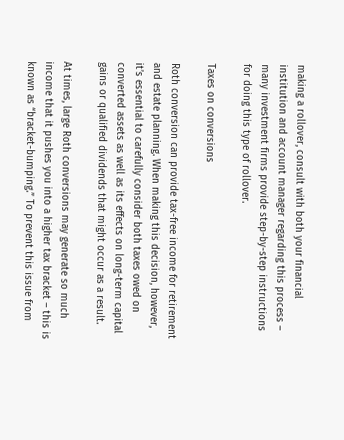making a rollover, consult with both your financial institution and account manager regarding this process – many investment firms provide step-by-step instructions for doing this type of rollover.

Taxes on conversions

Roth conversion can provide tax-free income for retirement and estate planning. When making this decision, however, it’s essential to carefully consider both taxes owed on converted assets as well as its effects on long-term capital gains or qualified dividends that might occur as a result.

At times, large Roth conversions may generate so much income that it pushes you into a higher tax bracket – this is known as “bracket-bumping.” To prevent this issue from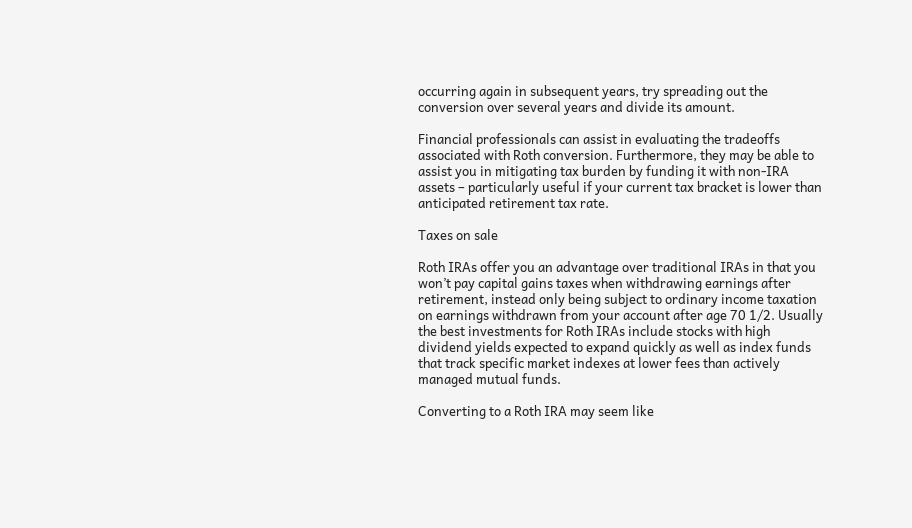occurring again in subsequent years, try spreading out the conversion over several years and divide its amount.

Financial professionals can assist in evaluating the tradeoffs associated with Roth conversion. Furthermore, they may be able to assist you in mitigating tax burden by funding it with non-IRA assets – particularly useful if your current tax bracket is lower than anticipated retirement tax rate.

Taxes on sale

Roth IRAs offer you an advantage over traditional IRAs in that you won’t pay capital gains taxes when withdrawing earnings after retirement, instead only being subject to ordinary income taxation on earnings withdrawn from your account after age 70 1/2. Usually the best investments for Roth IRAs include stocks with high dividend yields expected to expand quickly as well as index funds that track specific market indexes at lower fees than actively managed mutual funds.

Converting to a Roth IRA may seem like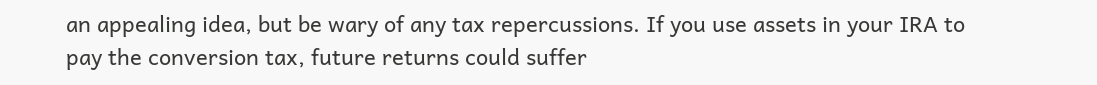an appealing idea, but be wary of any tax repercussions. If you use assets in your IRA to pay the conversion tax, future returns could suffer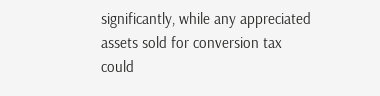significantly, while any appreciated assets sold for conversion tax could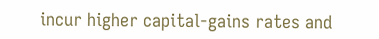incur higher capital-gains rates and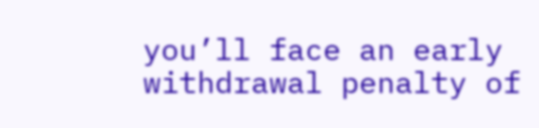you’ll face an early withdrawal penalty of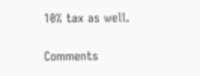10% tax as well.

Comments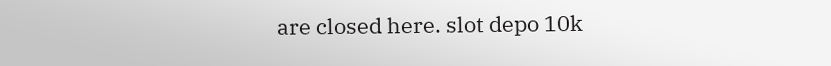are closed here. slot depo 10k